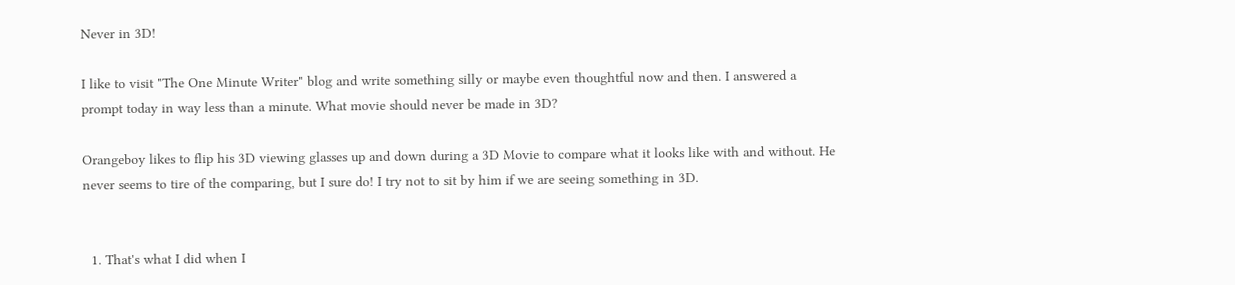Never in 3D!

I like to visit "The One Minute Writer" blog and write something silly or maybe even thoughtful now and then. I answered a prompt today in way less than a minute. What movie should never be made in 3D?

Orangeboy likes to flip his 3D viewing glasses up and down during a 3D Movie to compare what it looks like with and without. He never seems to tire of the comparing, but I sure do! I try not to sit by him if we are seeing something in 3D.


  1. That's what I did when I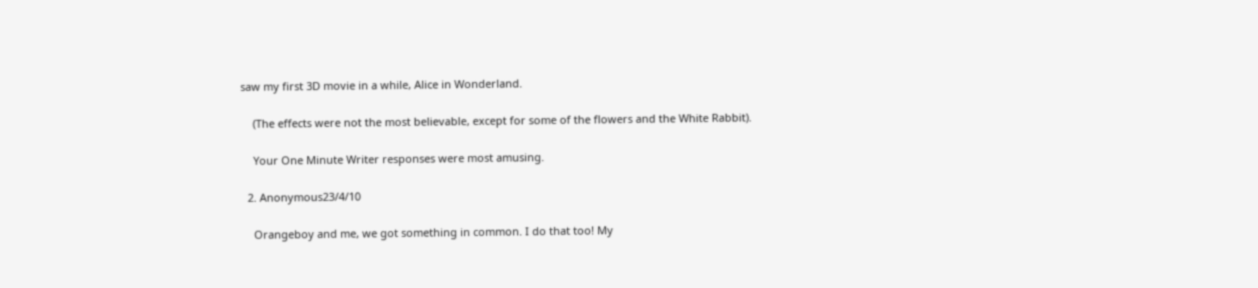saw my first 3D movie in a while, Alice in Wonderland.

    (The effects were not the most believable, except for some of the flowers and the White Rabbit).

    Your One Minute Writer responses were most amusing.

  2. Anonymous23/4/10

    Orangeboy and me, we got something in common. I do that too! My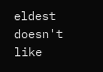eldest doesn't like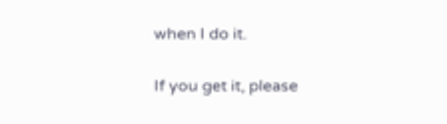when I do it.


If you get it, please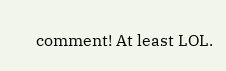comment! At least LOL.